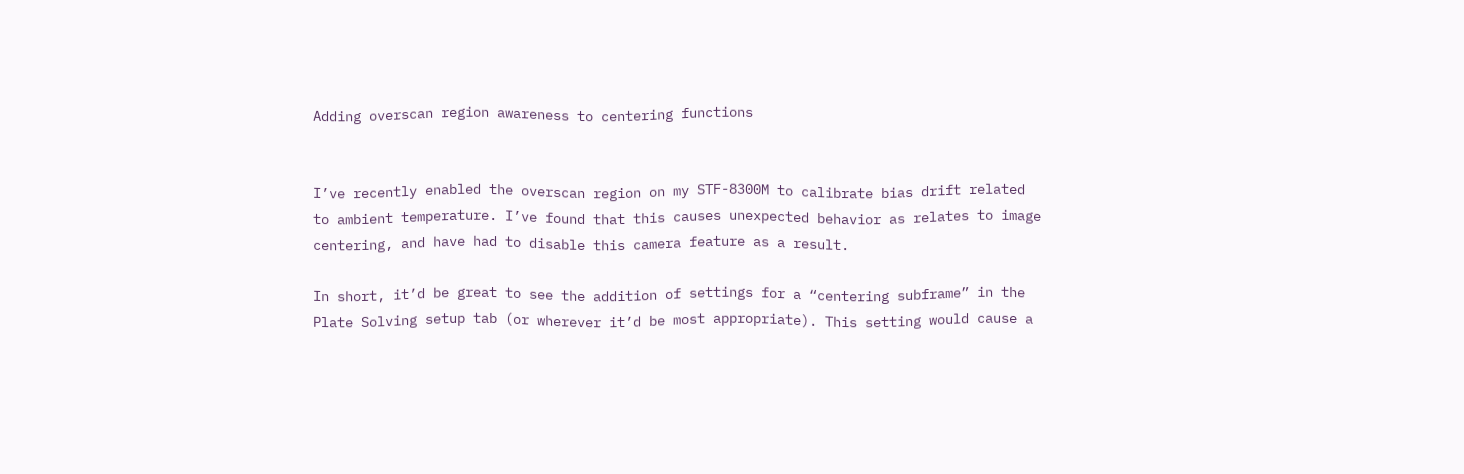Adding overscan region awareness to centering functions


I’ve recently enabled the overscan region on my STF-8300M to calibrate bias drift related to ambient temperature. I’ve found that this causes unexpected behavior as relates to image centering, and have had to disable this camera feature as a result.

In short, it’d be great to see the addition of settings for a “centering subframe” in the Plate Solving setup tab (or wherever it’d be most appropriate). This setting would cause a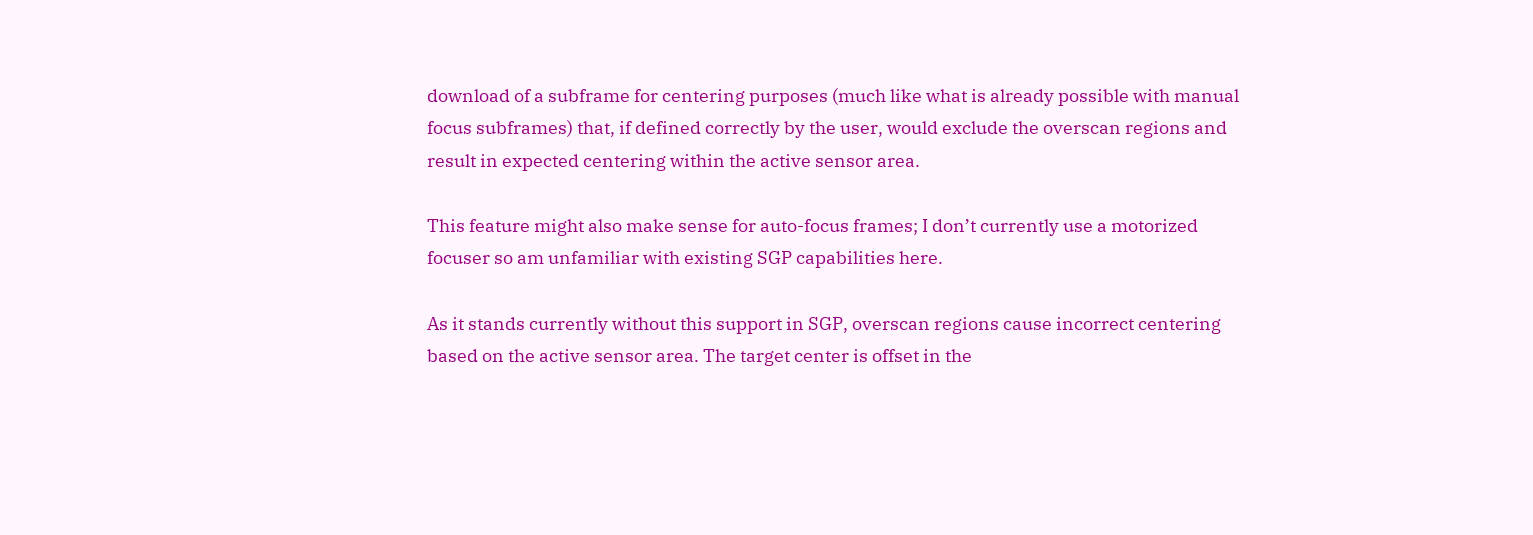download of a subframe for centering purposes (much like what is already possible with manual focus subframes) that, if defined correctly by the user, would exclude the overscan regions and result in expected centering within the active sensor area.

This feature might also make sense for auto-focus frames; I don’t currently use a motorized focuser so am unfamiliar with existing SGP capabilities here.

As it stands currently without this support in SGP, overscan regions cause incorrect centering based on the active sensor area. The target center is offset in the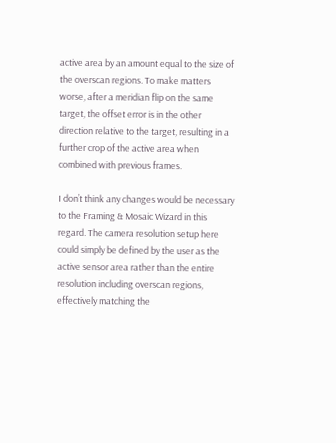active area by an amount equal to the size of the overscan regions. To make matters worse, after a meridian flip on the same target, the offset error is in the other direction relative to the target, resulting in a further crop of the active area when combined with previous frames.

I don’t think any changes would be necessary to the Framing & Mosaic Wizard in this regard. The camera resolution setup here could simply be defined by the user as the active sensor area rather than the entire resolution including overscan regions, effectively matching the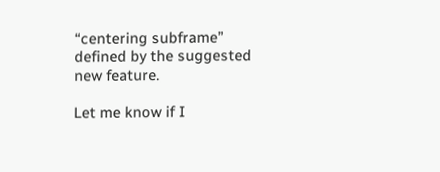“centering subframe” defined by the suggested new feature.

Let me know if I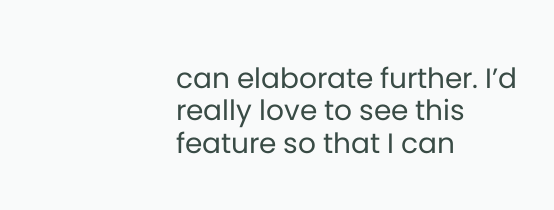can elaborate further. I’d really love to see this feature so that I can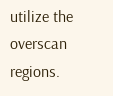utilize the overscan regions.